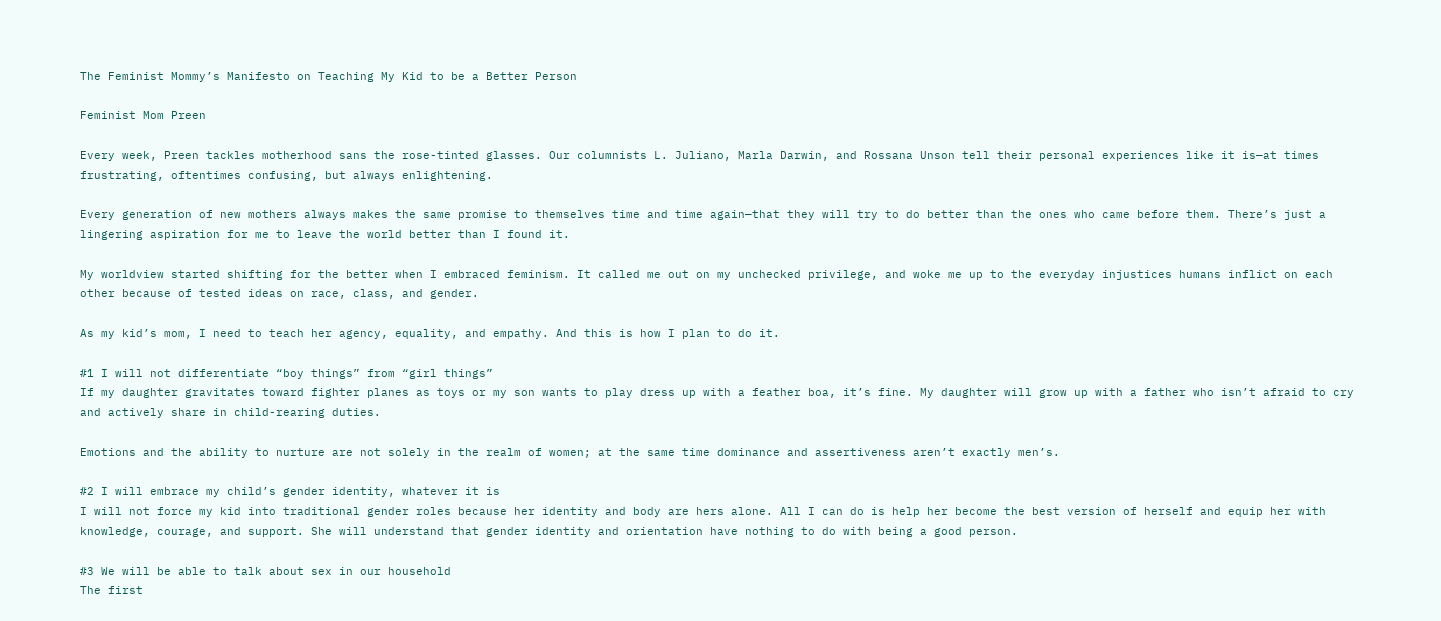The Feminist Mommy’s Manifesto on Teaching My Kid to be a Better Person

Feminist Mom Preen

Every week, Preen tackles motherhood sans the rose-tinted glasses. Our columnists L. Juliano, Marla Darwin, and Rossana Unson tell their personal experiences like it is—at times frustrating, oftentimes confusing, but always enlightening.

Every generation of new mothers always makes the same promise to themselves time and time again—that they will try to do better than the ones who came before them. There’s just a lingering aspiration for me to leave the world better than I found it.

My worldview started shifting for the better when I embraced feminism. It called me out on my unchecked privilege, and woke me up to the everyday injustices humans inflict on each other because of tested ideas on race, class, and gender.

As my kid’s mom, I need to teach her agency, equality, and empathy. And this is how I plan to do it.

#1 I will not differentiate “boy things” from “girl things”
If my daughter gravitates toward fighter planes as toys or my son wants to play dress up with a feather boa, it’s fine. My daughter will grow up with a father who isn’t afraid to cry and actively share in child-rearing duties.

Emotions and the ability to nurture are not solely in the realm of women; at the same time dominance and assertiveness aren’t exactly men’s.

#2 I will embrace my child’s gender identity, whatever it is
I will not force my kid into traditional gender roles because her identity and body are hers alone. All I can do is help her become the best version of herself and equip her with knowledge, courage, and support. She will understand that gender identity and orientation have nothing to do with being a good person.

#3 We will be able to talk about sex in our household
The first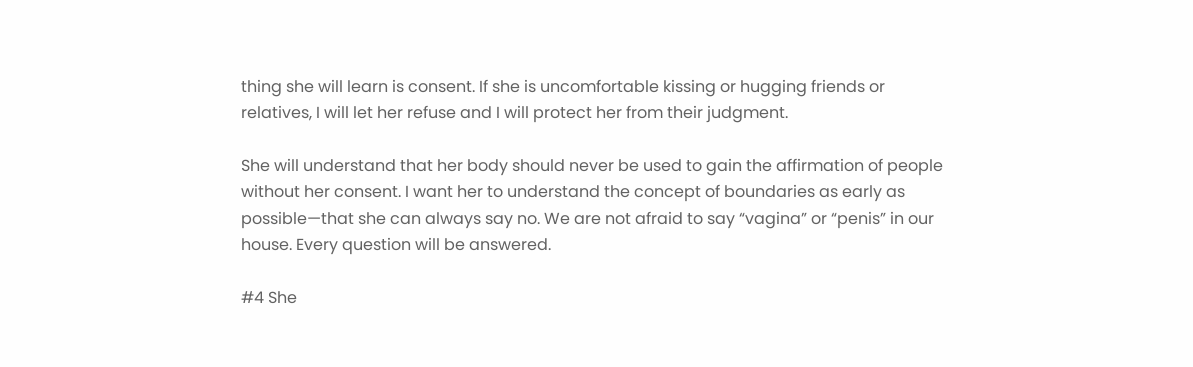thing she will learn is consent. If she is uncomfortable kissing or hugging friends or relatives, I will let her refuse and I will protect her from their judgment.

She will understand that her body should never be used to gain the affirmation of people without her consent. I want her to understand the concept of boundaries as early as possible—that she can always say no. We are not afraid to say “vagina” or “penis” in our house. Every question will be answered.

#4 She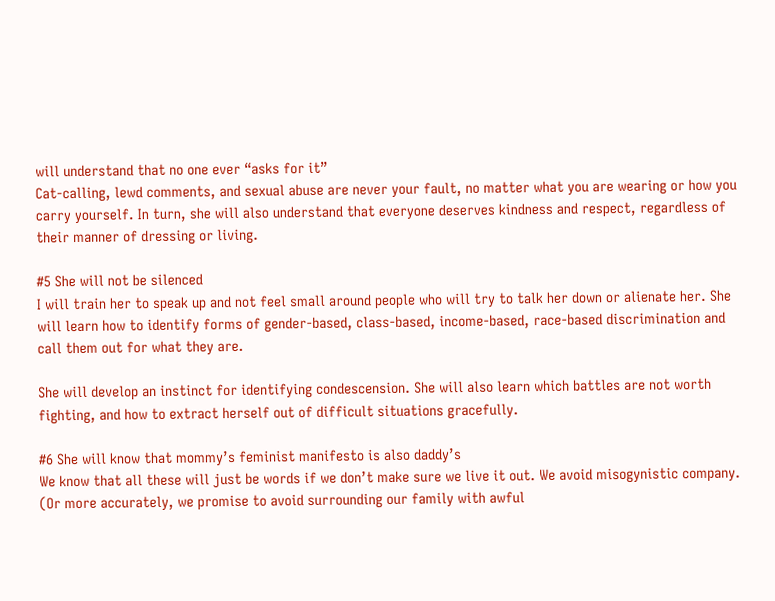will understand that no one ever “asks for it”
Cat-calling, lewd comments, and sexual abuse are never your fault, no matter what you are wearing or how you carry yourself. In turn, she will also understand that everyone deserves kindness and respect, regardless of their manner of dressing or living.

#5 She will not be silenced
I will train her to speak up and not feel small around people who will try to talk her down or alienate her. She will learn how to identify forms of gender-based, class-based, income-based, race-based discrimination and call them out for what they are.

She will develop an instinct for identifying condescension. She will also learn which battles are not worth fighting, and how to extract herself out of difficult situations gracefully.

#6 She will know that mommy’s feminist manifesto is also daddy’s
We know that all these will just be words if we don’t make sure we live it out. We avoid misogynistic company. (Or more accurately, we promise to avoid surrounding our family with awful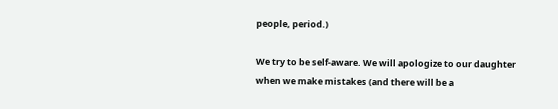people, period.)

We try to be self-aware. We will apologize to our daughter when we make mistakes (and there will be a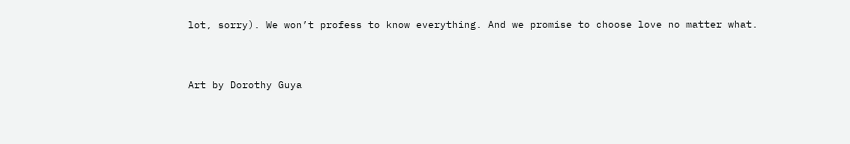lot, sorry). We won’t profess to know everything. And we promise to choose love no matter what.


Art by Dorothy Guya